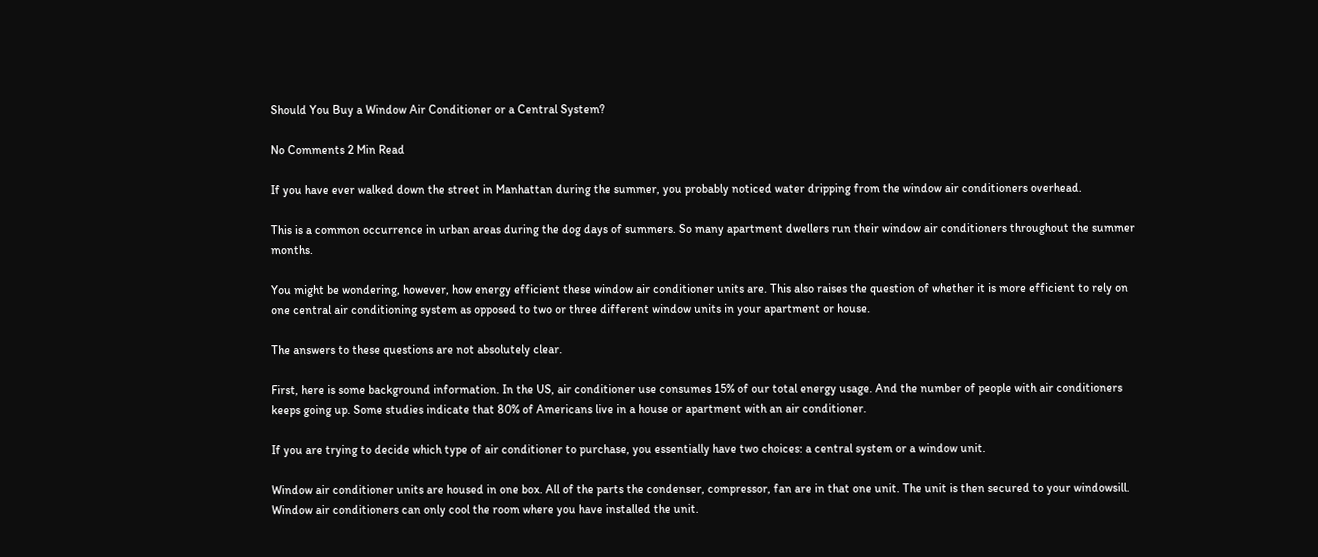Should You Buy a Window Air Conditioner or a Central System?

No Comments 2 Min Read

If you have ever walked down the street in Manhattan during the summer, you probably noticed water dripping from the window air conditioners overhead.

This is a common occurrence in urban areas during the dog days of summers. So many apartment dwellers run their window air conditioners throughout the summer months.

You might be wondering, however, how energy efficient these window air conditioner units are. This also raises the question of whether it is more efficient to rely on one central air conditioning system as opposed to two or three different window units in your apartment or house.

The answers to these questions are not absolutely clear.

First, here is some background information. In the US, air conditioner use consumes 15% of our total energy usage. And the number of people with air conditioners keeps going up. Some studies indicate that 80% of Americans live in a house or apartment with an air conditioner.

If you are trying to decide which type of air conditioner to purchase, you essentially have two choices: a central system or a window unit.

Window air conditioner units are housed in one box. All of the parts the condenser, compressor, fan are in that one unit. The unit is then secured to your windowsill. Window air conditioners can only cool the room where you have installed the unit.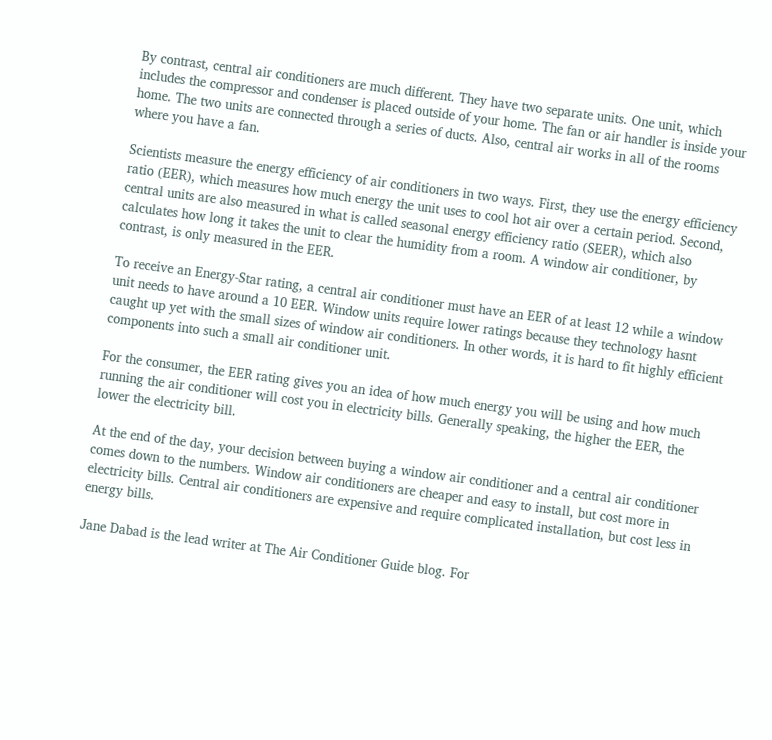By contrast, central air conditioners are much different. They have two separate units. One unit, which includes the compressor and condenser is placed outside of your home. The fan or air handler is inside your home. The two units are connected through a series of ducts. Also, central air works in all of the rooms where you have a fan.

Scientists measure the energy efficiency of air conditioners in two ways. First, they use the energy efficiency ratio (EER), which measures how much energy the unit uses to cool hot air over a certain period. Second, central units are also measured in what is called seasonal energy efficiency ratio (SEER), which also calculates how long it takes the unit to clear the humidity from a room. A window air conditioner, by contrast, is only measured in the EER.

To receive an Energy-Star rating, a central air conditioner must have an EER of at least 12 while a window unit needs to have around a 10 EER. Window units require lower ratings because they technology hasnt caught up yet with the small sizes of window air conditioners. In other words, it is hard to fit highly efficient components into such a small air conditioner unit.

For the consumer, the EER rating gives you an idea of how much energy you will be using and how much running the air conditioner will cost you in electricity bills. Generally speaking, the higher the EER, the lower the electricity bill.

At the end of the day, your decision between buying a window air conditioner and a central air conditioner comes down to the numbers. Window air conditioners are cheaper and easy to install, but cost more in electricity bills. Central air conditioners are expensive and require complicated installation, but cost less in energy bills.

Jane Dabad is the lead writer at The Air Conditioner Guide blog. For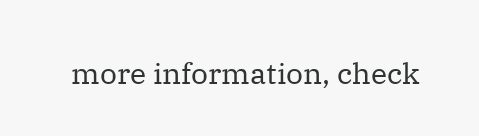more information, check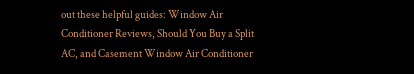out these helpful guides: Window Air Conditioner Reviews, Should You Buy a Split AC, and Casement Window Air Conditioner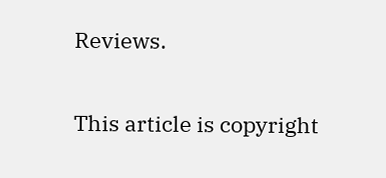Reviews.

This article is copyright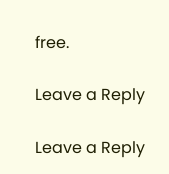free.

Leave a Reply

Leave a Reply